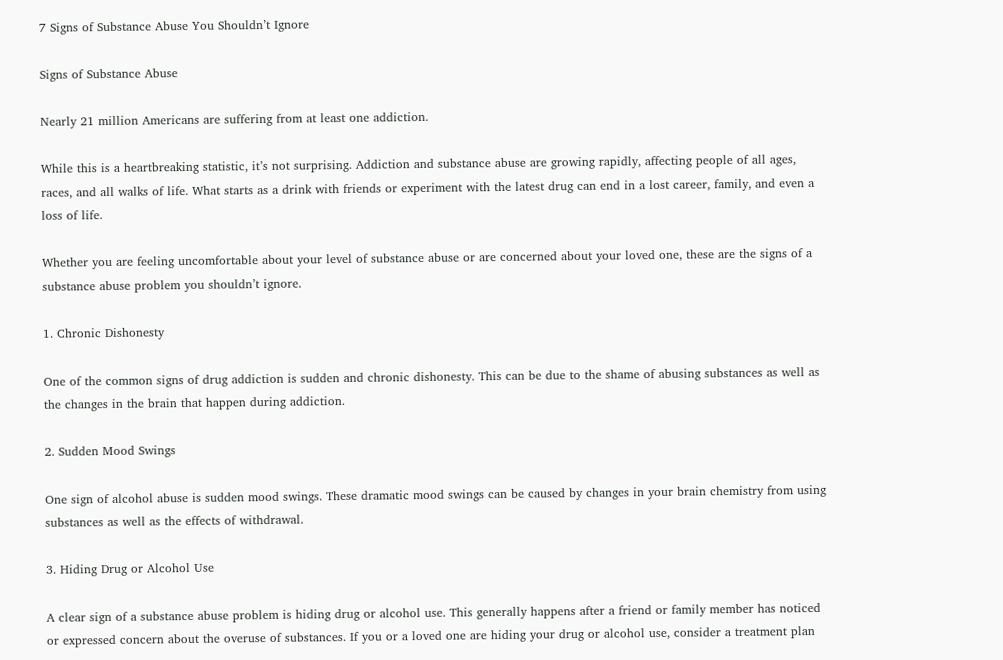7 Signs of Substance Abuse You Shouldn’t Ignore

Signs of Substance Abuse

Nearly 21 million Americans are suffering from at least one addiction.

While this is a heartbreaking statistic, it’s not surprising. Addiction and substance abuse are growing rapidly, affecting people of all ages, races, and all walks of life. What starts as a drink with friends or experiment with the latest drug can end in a lost career, family, and even a loss of life.

Whether you are feeling uncomfortable about your level of substance abuse or are concerned about your loved one, these are the signs of a substance abuse problem you shouldn’t ignore.

1. Chronic Dishonesty

One of the common signs of drug addiction is sudden and chronic dishonesty. This can be due to the shame of abusing substances as well as the changes in the brain that happen during addiction.

2. Sudden Mood Swings

One sign of alcohol abuse is sudden mood swings. These dramatic mood swings can be caused by changes in your brain chemistry from using substances as well as the effects of withdrawal.

3. Hiding Drug or Alcohol Use

A clear sign of a substance abuse problem is hiding drug or alcohol use. This generally happens after a friend or family member has noticed or expressed concern about the overuse of substances. If you or a loved one are hiding your drug or alcohol use, consider a treatment plan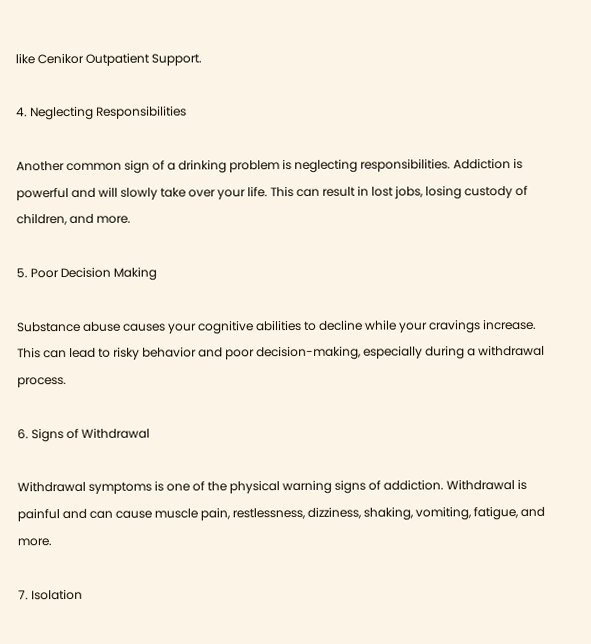like Cenikor Outpatient Support.

4. Neglecting Responsibilities

Another common sign of a drinking problem is neglecting responsibilities. Addiction is powerful and will slowly take over your life. This can result in lost jobs, losing custody of children, and more.

5. Poor Decision Making

Substance abuse causes your cognitive abilities to decline while your cravings increase. This can lead to risky behavior and poor decision-making, especially during a withdrawal process.

6. Signs of Withdrawal

Withdrawal symptoms is one of the physical warning signs of addiction. Withdrawal is painful and can cause muscle pain, restlessness, dizziness, shaking, vomiting, fatigue, and more.

7. Isolation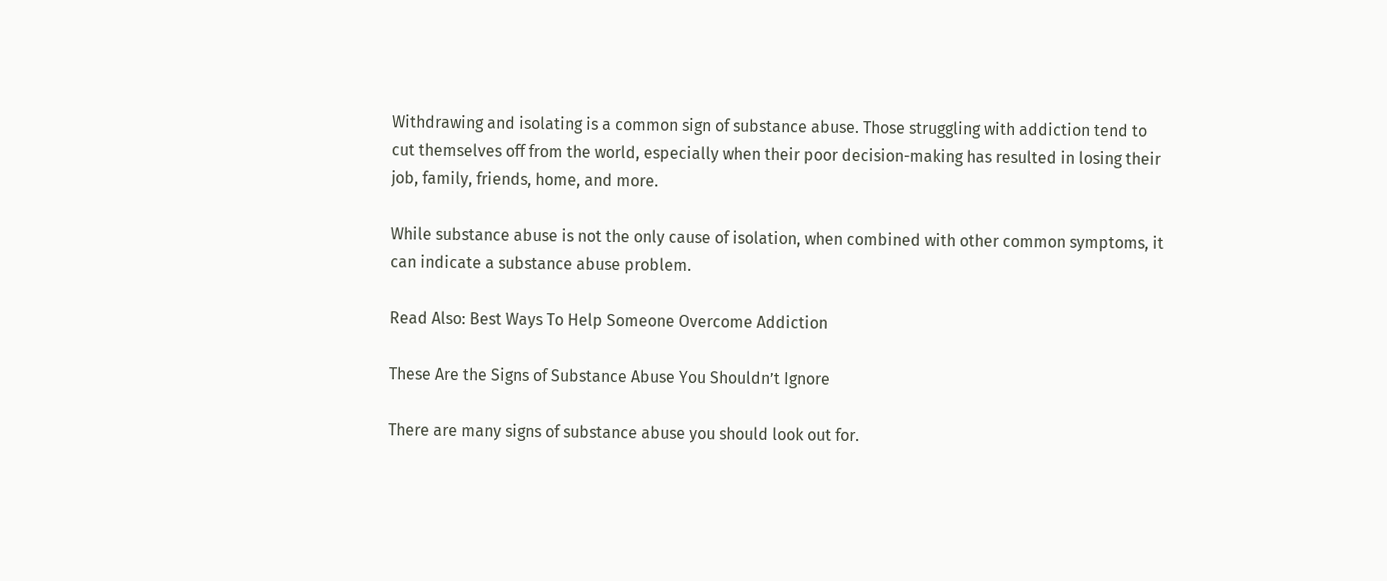Withdrawing and isolating is a common sign of substance abuse. Those struggling with addiction tend to cut themselves off from the world, especially when their poor decision-making has resulted in losing their job, family, friends, home, and more.

While substance abuse is not the only cause of isolation, when combined with other common symptoms, it can indicate a substance abuse problem.

Read Also: Best Ways To Help Someone Overcome Addiction

These Are the Signs of Substance Abuse You Shouldn’t Ignore

There are many signs of substance abuse you should look out for.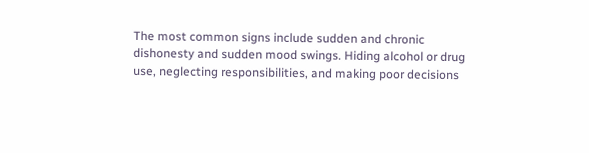The most common signs include sudden and chronic dishonesty and sudden mood swings. Hiding alcohol or drug use, neglecting responsibilities, and making poor decisions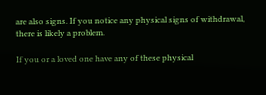are also signs. If you notice any physical signs of withdrawal, there is likely a problem.

If you or a loved one have any of these physical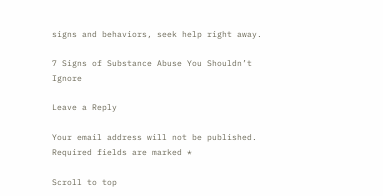signs and behaviors, seek help right away.

7 Signs of Substance Abuse You Shouldn’t Ignore

Leave a Reply

Your email address will not be published. Required fields are marked *

Scroll to top